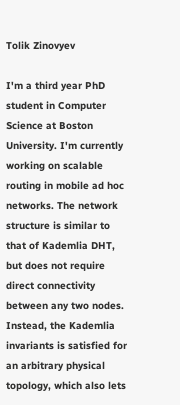Tolik Zinovyev

I'm a third year PhD student in Computer Science at Boston University. I'm currently working on scalable routing in mobile ad hoc networks. The network structure is similar to that of Kademlia DHT, but does not require direct connectivity between any two nodes. Instead, the Kademlia invariants is satisfied for an arbitrary physical topology, which also lets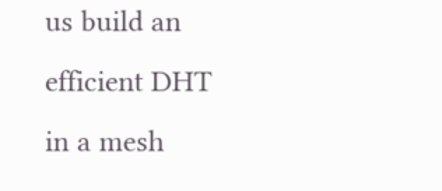us build an efficient DHT in a mesh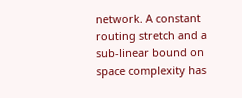network. A constant routing stretch and a sub-linear bound on space complexity has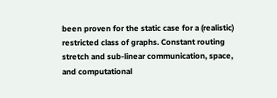been proven for the static case for a (realistic) restricted class of graphs. Constant routing stretch and sub-linear communication, space, and computational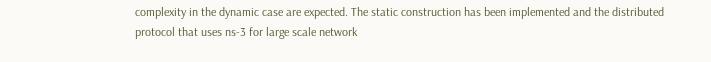complexity in the dynamic case are expected. The static construction has been implemented and the distributed protocol that uses ns-3 for large scale network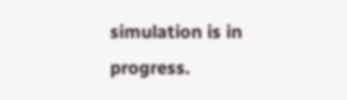simulation is in progress.